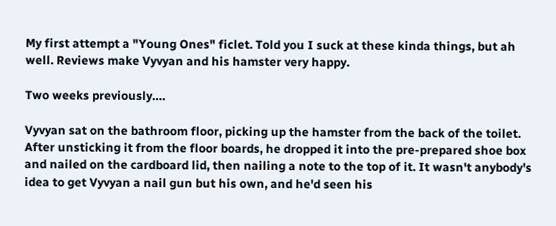My first attempt a "Young Ones" ficlet. Told you I suck at these kinda things, but ah well. Reviews make Vyvyan and his hamster very happy.

Two weeks previously….

Vyvyan sat on the bathroom floor, picking up the hamster from the back of the toilet. After unsticking it from the floor boards, he dropped it into the pre-prepared shoe box and nailed on the cardboard lid, then nailing a note to the top of it. It wasn't anybody's idea to get Vyvyan a nail gun but his own, and he'd seen his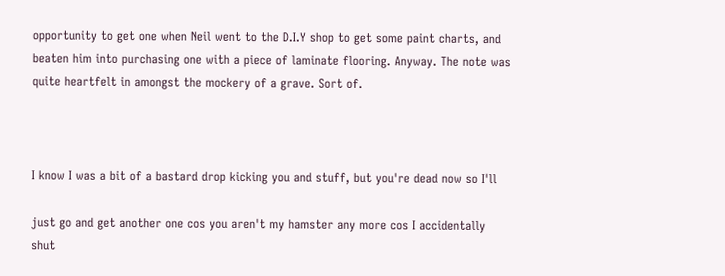opportunity to get one when Neil went to the D.I.Y shop to get some paint charts, and beaten him into purchasing one with a piece of laminate flooring. Anyway. The note was quite heartfelt in amongst the mockery of a grave. Sort of.



I know I was a bit of a bastard drop kicking you and stuff, but you're dead now so I'll

just go and get another one cos you aren't my hamster any more cos I accidentally shut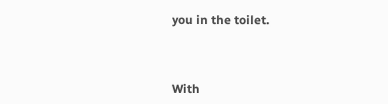you in the toilet.



With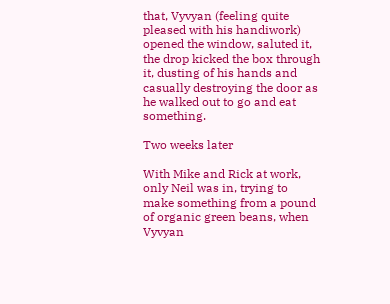that, Vyvyan (feeling quite pleased with his handiwork) opened the window, saluted it, the drop kicked the box through it, dusting of his hands and casually destroying the door as he walked out to go and eat something.

Two weeks later

With Mike and Rick at work, only Neil was in, trying to make something from a pound of organic green beans, when Vyvyan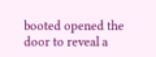booted opened the door to reveal a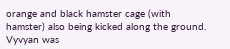orange and black hamster cage (with hamster) also being kicked along the ground. Vyvyan was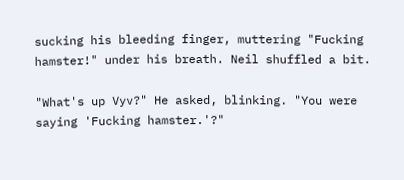sucking his bleeding finger, muttering "Fucking hamster!" under his breath. Neil shuffled a bit.

"What's up Vyv?" He asked, blinking. "You were saying 'Fucking hamster.'?"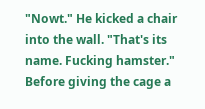"Nowt." He kicked a chair into the wall. "That's its name. Fucking hamster." Before giving the cage a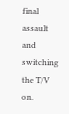final assault and switching the T/V on.